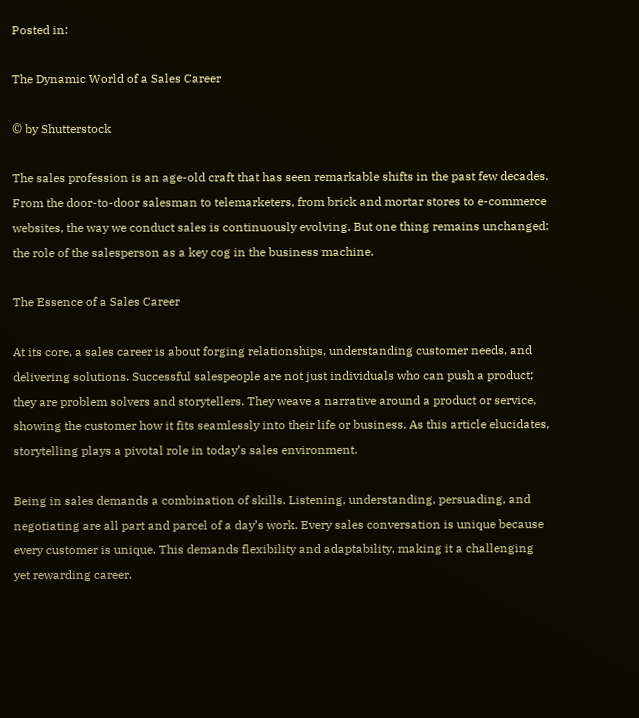Posted in:

The Dynamic World of a Sales Career

© by Shutterstock

The sales profession is an age-old craft that has seen remarkable shifts in the past few decades. From the door-to-door salesman to telemarketers, from brick and mortar stores to e-commerce websites, the way we conduct sales is continuously evolving. But one thing remains unchanged: the role of the salesperson as a key cog in the business machine.

The Essence of a Sales Career

At its core, a sales career is about forging relationships, understanding customer needs, and delivering solutions. Successful salespeople are not just individuals who can push a product; they are problem solvers and storytellers. They weave a narrative around a product or service, showing the customer how it fits seamlessly into their life or business. As this article elucidates, storytelling plays a pivotal role in today’s sales environment.

Being in sales demands a combination of skills. Listening, understanding, persuading, and negotiating are all part and parcel of a day’s work. Every sales conversation is unique because every customer is unique. This demands flexibility and adaptability, making it a challenging yet rewarding career.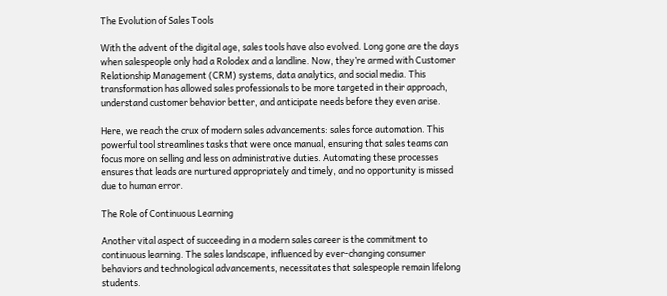The Evolution of Sales Tools

With the advent of the digital age, sales tools have also evolved. Long gone are the days when salespeople only had a Rolodex and a landline. Now, they’re armed with Customer Relationship Management (CRM) systems, data analytics, and social media. This transformation has allowed sales professionals to be more targeted in their approach, understand customer behavior better, and anticipate needs before they even arise.

Here, we reach the crux of modern sales advancements: sales force automation. This powerful tool streamlines tasks that were once manual, ensuring that sales teams can focus more on selling and less on administrative duties. Automating these processes ensures that leads are nurtured appropriately and timely, and no opportunity is missed due to human error.

The Role of Continuous Learning

Another vital aspect of succeeding in a modern sales career is the commitment to continuous learning. The sales landscape, influenced by ever-changing consumer behaviors and technological advancements, necessitates that salespeople remain lifelong students.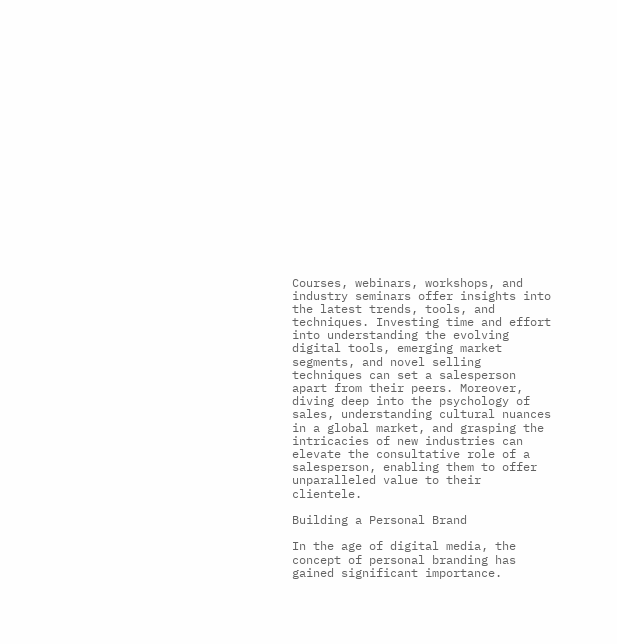Courses, webinars, workshops, and industry seminars offer insights into the latest trends, tools, and techniques. Investing time and effort into understanding the evolving digital tools, emerging market segments, and novel selling techniques can set a salesperson apart from their peers. Moreover, diving deep into the psychology of sales, understanding cultural nuances in a global market, and grasping the intricacies of new industries can elevate the consultative role of a salesperson, enabling them to offer unparalleled value to their clientele.

Building a Personal Brand

In the age of digital media, the concept of personal branding has gained significant importance.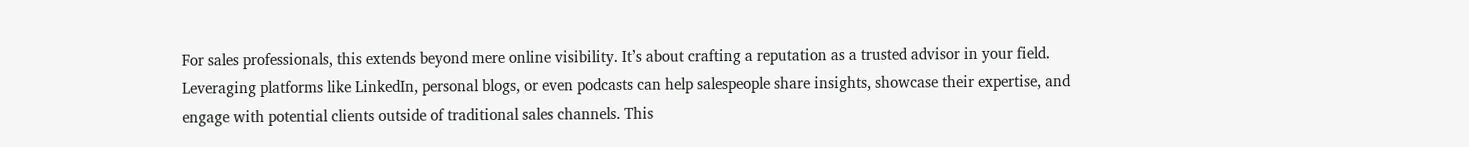For sales professionals, this extends beyond mere online visibility. It’s about crafting a reputation as a trusted advisor in your field. Leveraging platforms like LinkedIn, personal blogs, or even podcasts can help salespeople share insights, showcase their expertise, and engage with potential clients outside of traditional sales channels. This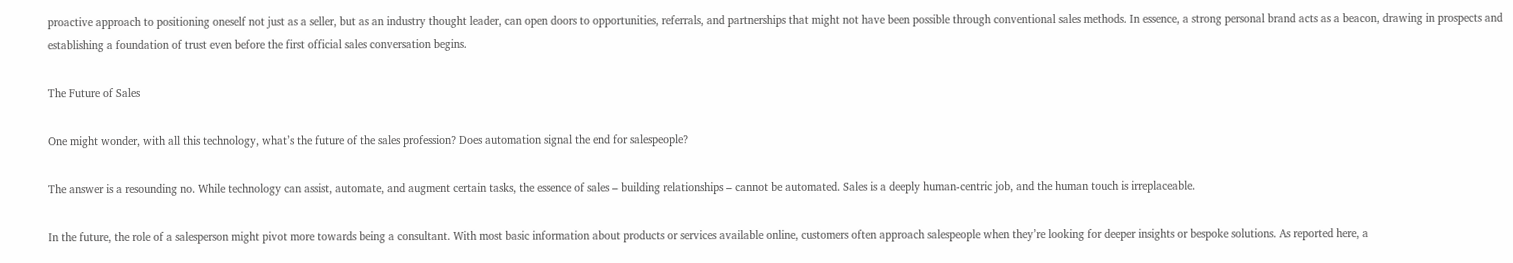proactive approach to positioning oneself not just as a seller, but as an industry thought leader, can open doors to opportunities, referrals, and partnerships that might not have been possible through conventional sales methods. In essence, a strong personal brand acts as a beacon, drawing in prospects and establishing a foundation of trust even before the first official sales conversation begins.

The Future of Sales

One might wonder, with all this technology, what’s the future of the sales profession? Does automation signal the end for salespeople?

The answer is a resounding no. While technology can assist, automate, and augment certain tasks, the essence of sales – building relationships – cannot be automated. Sales is a deeply human-centric job, and the human touch is irreplaceable.

In the future, the role of a salesperson might pivot more towards being a consultant. With most basic information about products or services available online, customers often approach salespeople when they’re looking for deeper insights or bespoke solutions. As reported here, a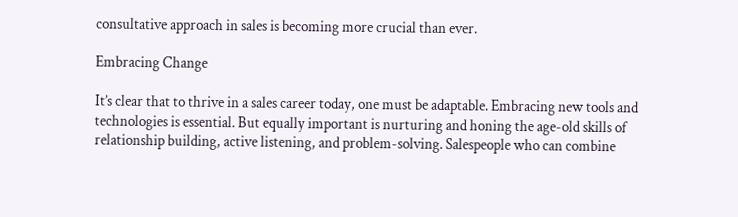consultative approach in sales is becoming more crucial than ever.

Embracing Change

It’s clear that to thrive in a sales career today, one must be adaptable. Embracing new tools and technologies is essential. But equally important is nurturing and honing the age-old skills of relationship building, active listening, and problem-solving. Salespeople who can combine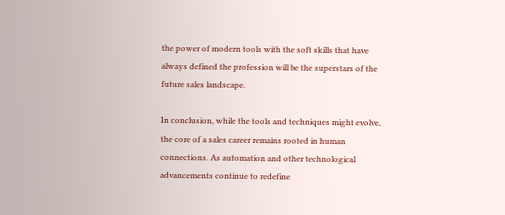the power of modern tools with the soft skills that have always defined the profession will be the superstars of the future sales landscape.

In conclusion, while the tools and techniques might evolve, the core of a sales career remains rooted in human connections. As automation and other technological advancements continue to redefine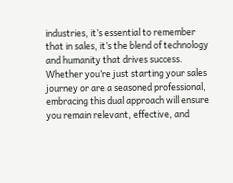industries, it’s essential to remember that in sales, it’s the blend of technology and humanity that drives success. Whether you’re just starting your sales journey or are a seasoned professional, embracing this dual approach will ensure you remain relevant, effective, and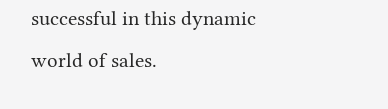successful in this dynamic world of sales.